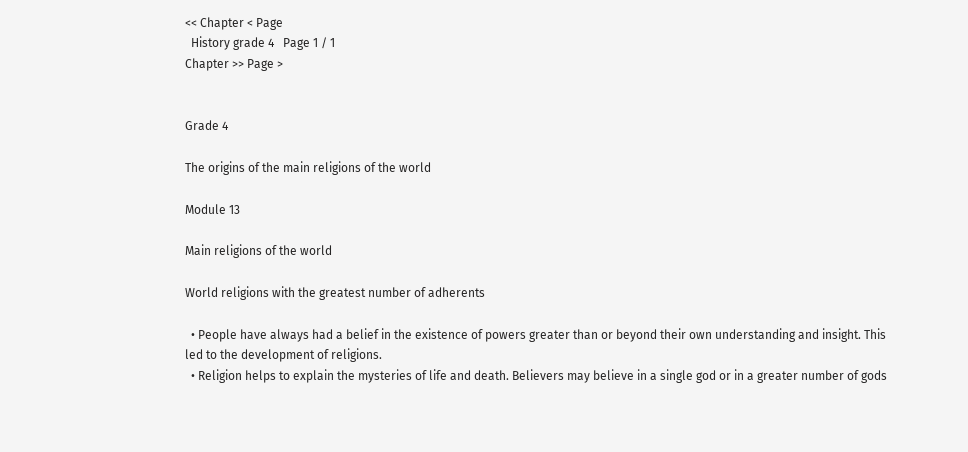<< Chapter < Page
  History grade 4   Page 1 / 1
Chapter >> Page >


Grade 4

The origins of the main religions of the world

Module 13

Main religions of the world

World religions with the greatest number of adherents

  • People have always had a belief in the existence of powers greater than or beyond their own understanding and insight. This led to the development of religions.
  • Religion helps to explain the mysteries of life and death. Believers may believe in a single god or in a greater number of gods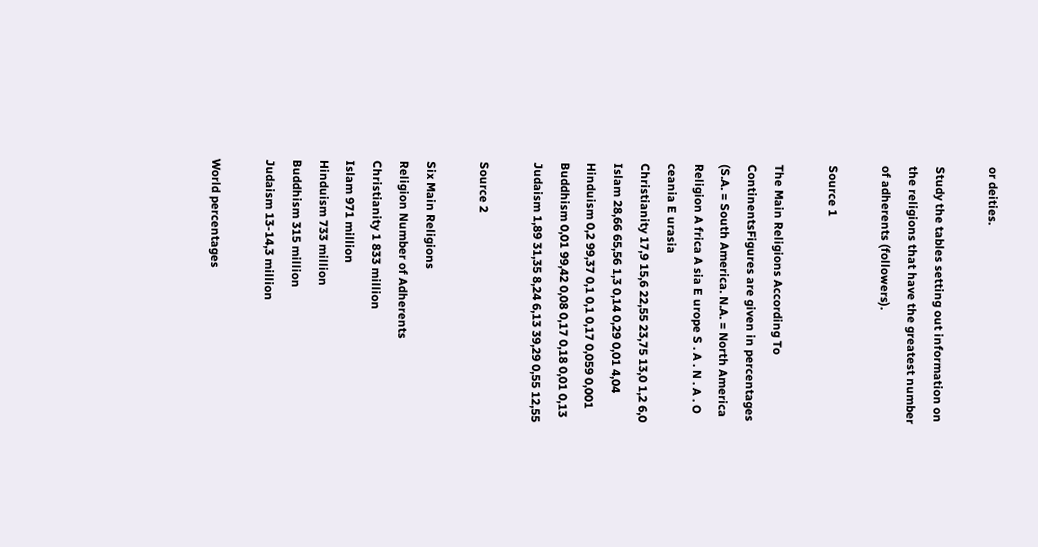or deities.

Study the tables setting out information on the religions that have the greatest number of adherents (followers).

Source 1

The Main Religions According To ContinentsFigures are given in percentages (S.A. = South America. N.A. = North America
Religion A frica A sia E urope S . A . N . A . O ceania E urasia
Christianity 17,9 15,6 22,55 23,75 13,0 1,2 6,0
Islam 28,66 65,56 1,3 0,14 0,29 0,01 4,04
Hinduism 0,2 99,37 0,1 0,1 0,17 0,059 0,001
Buddhism 0,01 99,42 0,08 0,17 0,18 0,01 0,13
Judaism 1,89 31,35 8,24 6,13 39,29 0,55 12,55

Source 2

Six Main Religions
Religion Number of Adherents
Christianity 1 833 million
Islam 971 million
Hinduism 733 million
Buddhism 315 million
Judaism 13-14,3 million

World percentages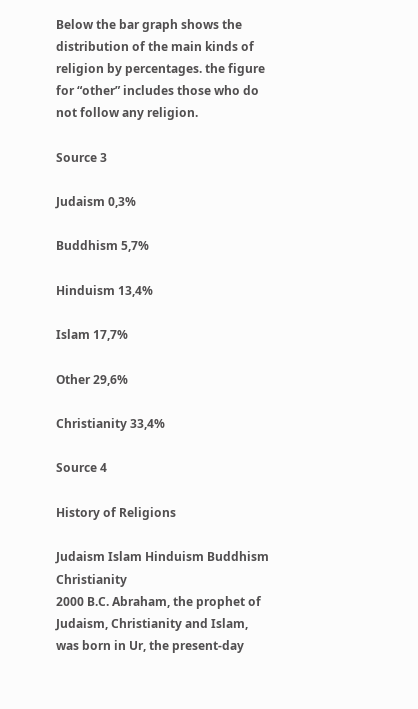Below the bar graph shows the distribution of the main kinds of religion by percentages. the figure for “other” includes those who do not follow any religion.

Source 3

Judaism 0,3%

Buddhism 5,7%

Hinduism 13,4%

Islam 17,7%

Other 29,6%

Christianity 33,4%

Source 4

History of Religions

Judaism Islam Hinduism Buddhism Christianity
2000 B.C. Abraham, the prophet of Judaism, Christianity and Islam, was born in Ur, the present-day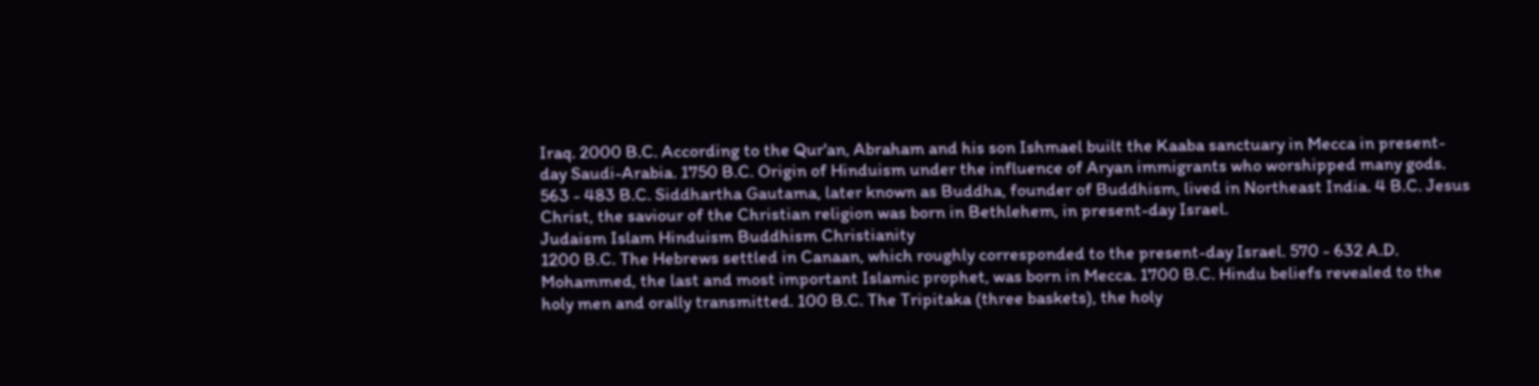Iraq. 2000 B.C. According to the Qur'an, Abraham and his son Ishmael built the Kaaba sanctuary in Mecca in present-day Saudi-Arabia. 1750 B.C. Origin of Hinduism under the influence of Aryan immigrants who worshipped many gods. 563 - 483 B.C. Siddhartha Gautama, later known as Buddha, founder of Buddhism, lived in Northeast India. 4 B.C. Jesus Christ, the saviour of the Christian religion was born in Bethlehem, in present-day Israel.
Judaism Islam Hinduism Buddhism Christianity
1200 B.C. The Hebrews settled in Canaan, which roughly corresponded to the present-day Israel. 570 - 632 A.D. Mohammed, the last and most important Islamic prophet, was born in Mecca. 1700 B.C. Hindu beliefs revealed to the holy men and orally transmitted. 100 B.C. The Tripitaka (three baskets), the holy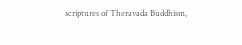scriptures of Theravada Buddhism,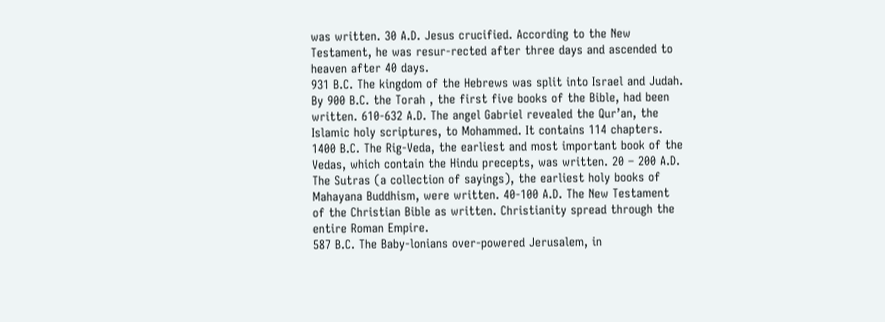was written. 30 A.D. Jesus crucified. According to the New Testament, he was resur-rected after three days and ascended to heaven after 40 days.
931 B.C. The kingdom of the Hebrews was split into Israel and Judah. By 900 B.C. the Torah , the first five books of the Bible, had been written. 610-632 A.D. The angel Gabriel revealed the Qur’an, the Islamic holy scriptures, to Mohammed. It contains 114 chapters. 1400 B.C. The Rig-Veda, the earliest and most important book of the Vedas, which contain the Hindu precepts, was written. 20 – 200 A.D. The Sutras (a collection of sayings), the earliest holy books of Mahayana Buddhism, were written. 40-100 A.D. The New Testament of the Christian Bible as written. Christianity spread through the entire Roman Empire.
587 B.C. The Baby-lonians over-powered Jerusalem, in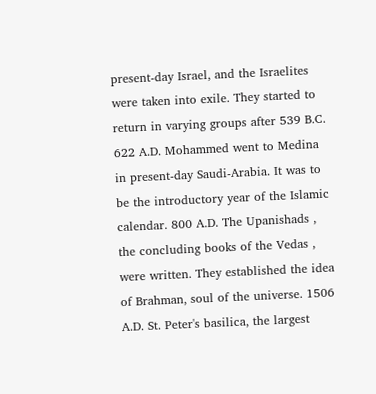present-day Israel, and the Israelites were taken into exile. They started to return in varying groups after 539 B.C. 622 A.D. Mohammed went to Medina in present-day Saudi-Arabia. It was to be the introductory year of the Islamic calendar. 800 A.D. The Upanishads , the concluding books of the Vedas , were written. They established the idea of Brahman, soul of the universe. 1506 A.D. St. Peter's basilica, the largest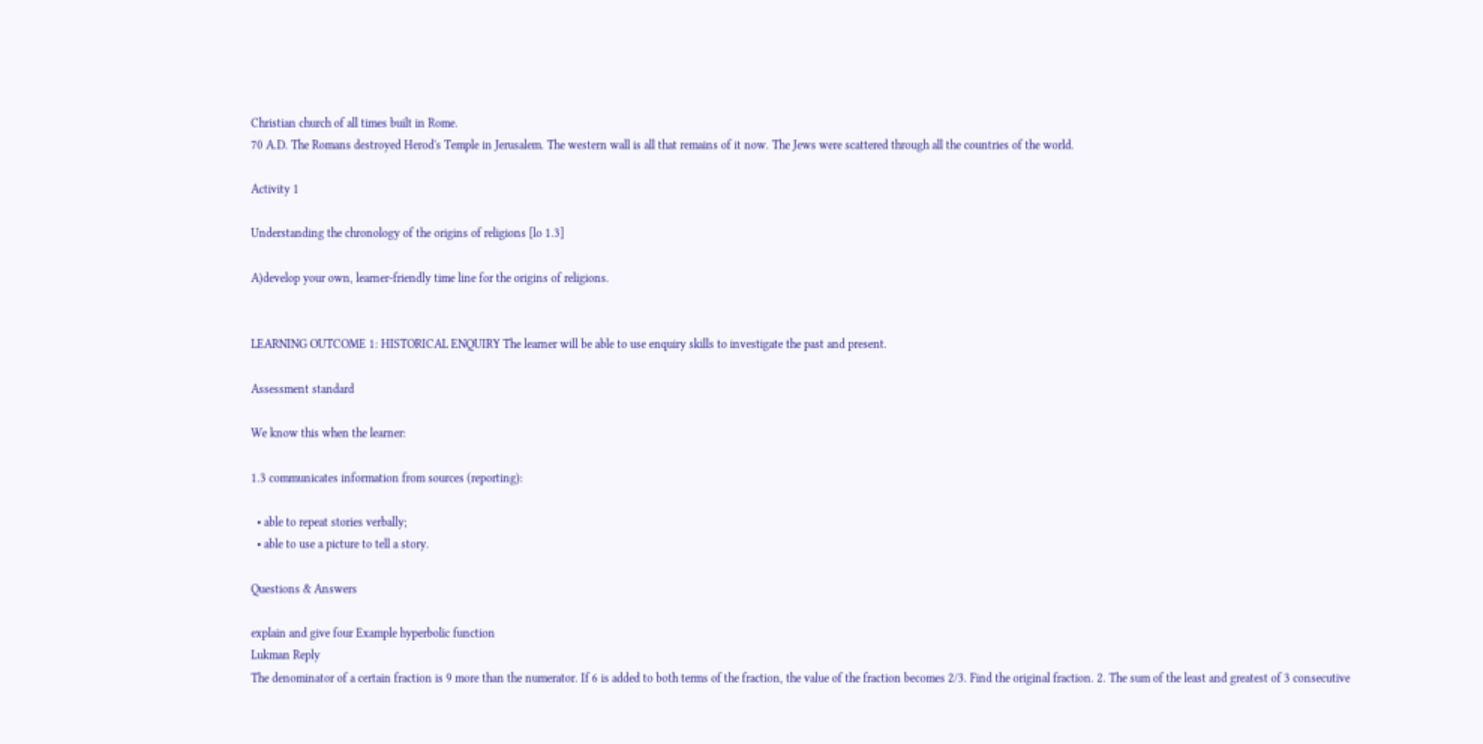Christian church of all times built in Rome.
70 A.D. The Romans destroyed Herod's Temple in Jerusalem. The western wall is all that remains of it now. The Jews were scattered through all the countries of the world.

Activity 1

Understanding the chronology of the origins of religions [lo 1.3]

A)develop your own, learner-friendly time line for the origins of religions.


LEARNING OUTCOME 1: HISTORICAL ENQUIRY The learner will be able to use enquiry skills to investigate the past and present.

Assessment standard

We know this when the learner:

1.3 communicates information from sources (reporting):

  • able to repeat stories verbally;
  • able to use a picture to tell a story.

Questions & Answers

explain and give four Example hyperbolic function
Lukman Reply
The denominator of a certain fraction is 9 more than the numerator. If 6 is added to both terms of the fraction, the value of the fraction becomes 2/3. Find the original fraction. 2. The sum of the least and greatest of 3 consecutive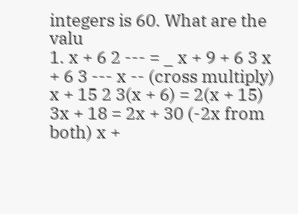integers is 60. What are the valu
1. x + 6 2 --- = _ x + 9 + 6 3 x + 6 3 --- x -- (cross multiply) x + 15 2 3(x + 6) = 2(x + 15) 3x + 18 = 2x + 30 (-2x from both) x +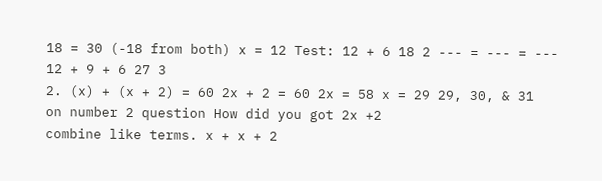18 = 30 (-18 from both) x = 12 Test: 12 + 6 18 2 --- = --- = --- 12 + 9 + 6 27 3
2. (x) + (x + 2) = 60 2x + 2 = 60 2x = 58 x = 29 29, 30, & 31
on number 2 question How did you got 2x +2
combine like terms. x + x + 2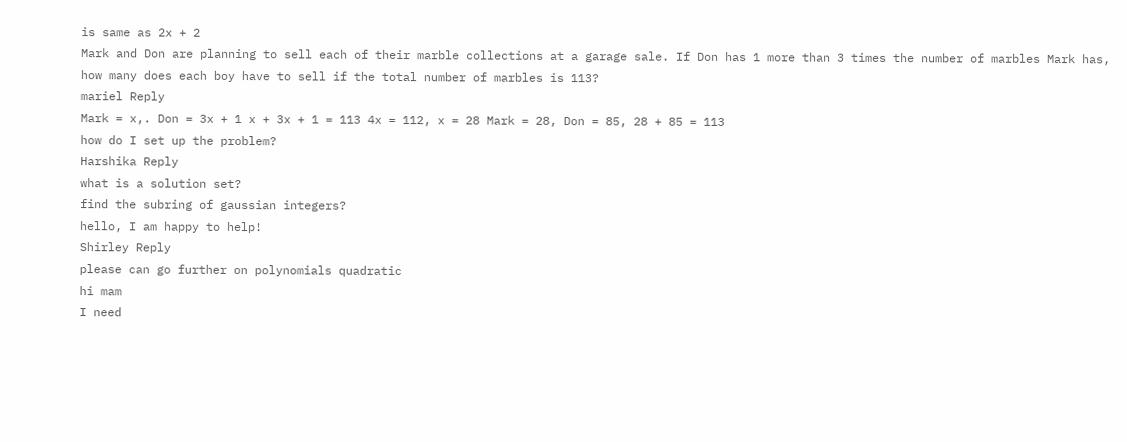is same as 2x + 2
Mark and Don are planning to sell each of their marble collections at a garage sale. If Don has 1 more than 3 times the number of marbles Mark has, how many does each boy have to sell if the total number of marbles is 113?
mariel Reply
Mark = x,. Don = 3x + 1 x + 3x + 1 = 113 4x = 112, x = 28 Mark = 28, Don = 85, 28 + 85 = 113
how do I set up the problem?
Harshika Reply
what is a solution set?
find the subring of gaussian integers?
hello, I am happy to help!
Shirley Reply
please can go further on polynomials quadratic
hi mam
I need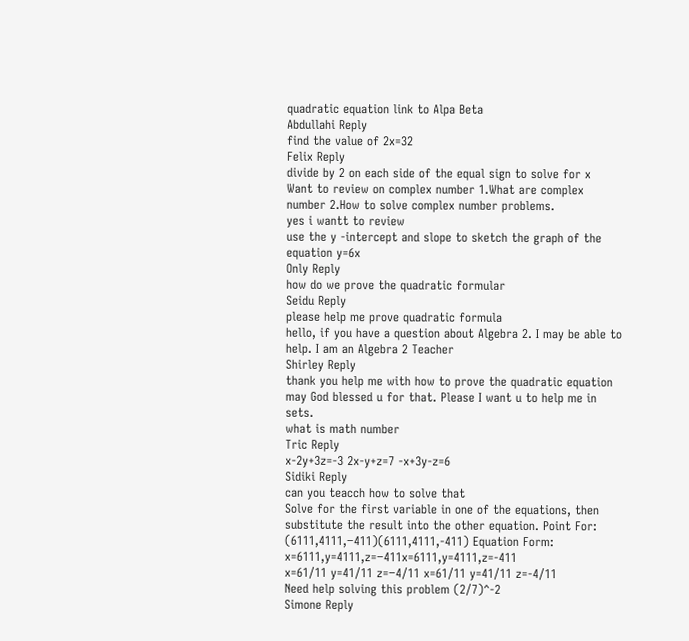quadratic equation link to Alpa Beta
Abdullahi Reply
find the value of 2x=32
Felix Reply
divide by 2 on each side of the equal sign to solve for x
Want to review on complex number 1.What are complex number 2.How to solve complex number problems.
yes i wantt to review
use the y -intercept and slope to sketch the graph of the equation y=6x
Only Reply
how do we prove the quadratic formular
Seidu Reply
please help me prove quadratic formula
hello, if you have a question about Algebra 2. I may be able to help. I am an Algebra 2 Teacher
Shirley Reply
thank you help me with how to prove the quadratic equation
may God blessed u for that. Please I want u to help me in sets.
what is math number
Tric Reply
x-2y+3z=-3 2x-y+z=7 -x+3y-z=6
Sidiki Reply
can you teacch how to solve that
Solve for the first variable in one of the equations, then substitute the result into the other equation. Point For: (6111,4111,−411)(6111,4111,-411) Equation Form: x=6111,y=4111,z=−411x=6111,y=4111,z=-411
x=61/11 y=41/11 z=−4/11 x=61/11 y=41/11 z=-4/11
Need help solving this problem (2/7)^-2
Simone Reply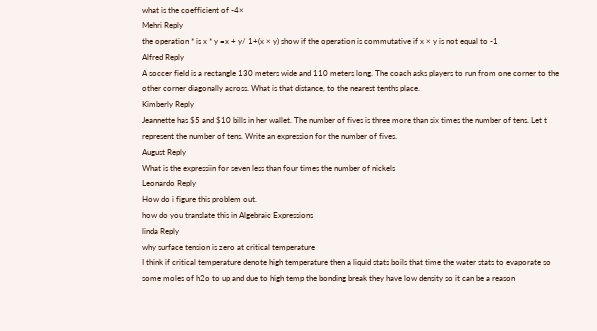what is the coefficient of -4×
Mehri Reply
the operation * is x * y =x + y/ 1+(x × y) show if the operation is commutative if x × y is not equal to -1
Alfred Reply
A soccer field is a rectangle 130 meters wide and 110 meters long. The coach asks players to run from one corner to the other corner diagonally across. What is that distance, to the nearest tenths place.
Kimberly Reply
Jeannette has $5 and $10 bills in her wallet. The number of fives is three more than six times the number of tens. Let t represent the number of tens. Write an expression for the number of fives.
August Reply
What is the expressiin for seven less than four times the number of nickels
Leonardo Reply
How do i figure this problem out.
how do you translate this in Algebraic Expressions
linda Reply
why surface tension is zero at critical temperature
I think if critical temperature denote high temperature then a liquid stats boils that time the water stats to evaporate so some moles of h2o to up and due to high temp the bonding break they have low density so it can be a reason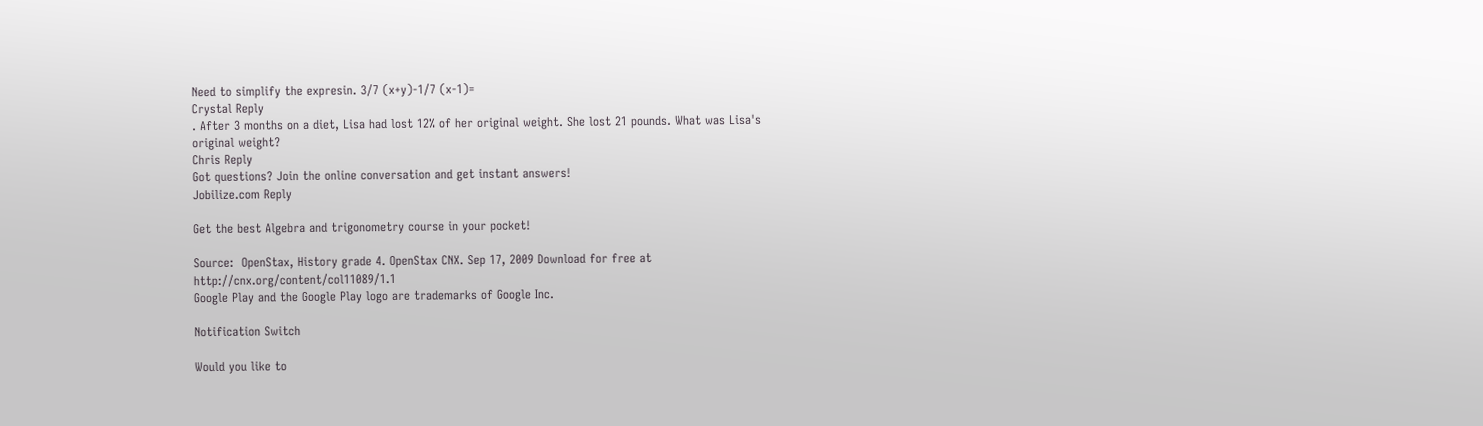Need to simplify the expresin. 3/7 (x+y)-1/7 (x-1)=
Crystal Reply
. After 3 months on a diet, Lisa had lost 12% of her original weight. She lost 21 pounds. What was Lisa's original weight?
Chris Reply
Got questions? Join the online conversation and get instant answers!
Jobilize.com Reply

Get the best Algebra and trigonometry course in your pocket!

Source:  OpenStax, History grade 4. OpenStax CNX. Sep 17, 2009 Download for free at http://cnx.org/content/col11089/1.1
Google Play and the Google Play logo are trademarks of Google Inc.

Notification Switch

Would you like to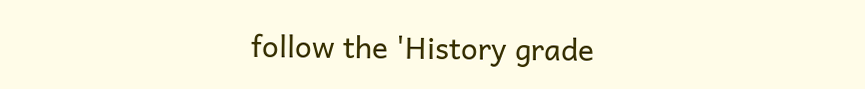follow the 'History grade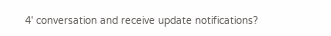4' conversation and receive update notifications?